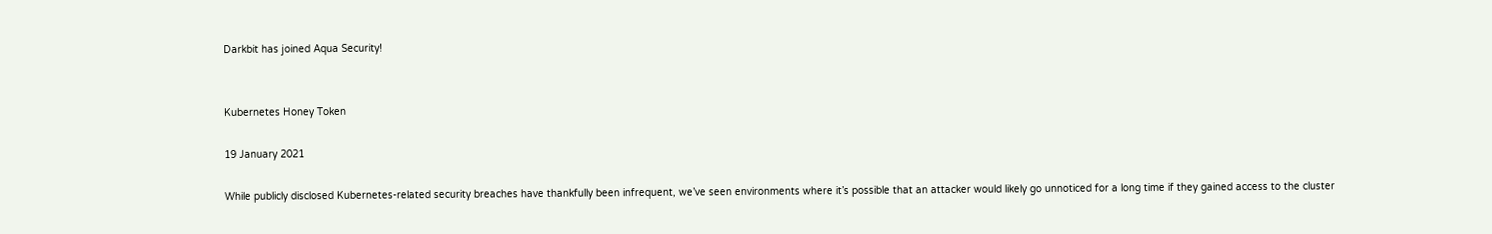Darkbit has joined Aqua Security!


Kubernetes Honey Token

19 January 2021

While publicly disclosed Kubernetes-related security breaches have thankfully been infrequent, we’ve seen environments where it’s possible that an attacker would likely go unnoticed for a long time if they gained access to the cluster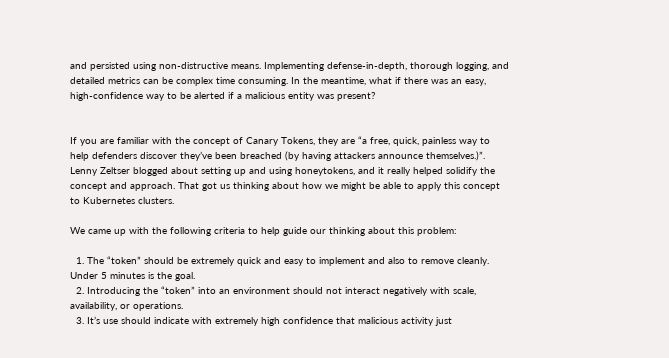and persisted using non-distructive means. Implementing defense-in-depth, thorough logging, and detailed metrics can be complex time consuming. In the meantime, what if there was an easy, high-confidence way to be alerted if a malicious entity was present?


If you are familiar with the concept of Canary Tokens, they are “a free, quick, painless way to help defenders discover they’ve been breached (by having attackers announce themselves.)”. Lenny Zeltser blogged about setting up and using honeytokens, and it really helped solidify the concept and approach. That got us thinking about how we might be able to apply this concept to Kubernetes clusters.

We came up with the following criteria to help guide our thinking about this problem:

  1. The “token” should be extremely quick and easy to implement and also to remove cleanly. Under 5 minutes is the goal.
  2. Introducing the “token” into an environment should not interact negatively with scale, availability, or operations.
  3. It’s use should indicate with extremely high confidence that malicious activity just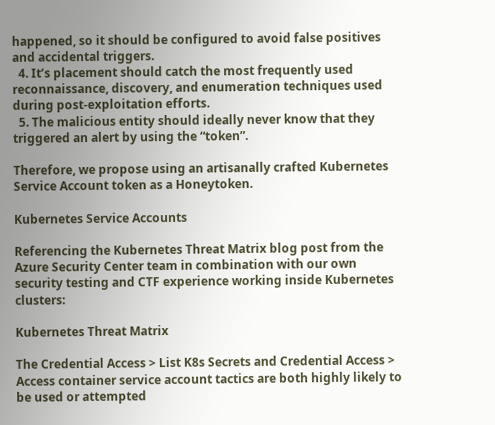happened, so it should be configured to avoid false positives and accidental triggers.
  4. It’s placement should catch the most frequently used reconnaissance, discovery, and enumeration techniques used during post-exploitation efforts.
  5. The malicious entity should ideally never know that they triggered an alert by using the “token”.

Therefore, we propose using an artisanally crafted Kubernetes Service Account token as a Honeytoken.

Kubernetes Service Accounts

Referencing the Kubernetes Threat Matrix blog post from the Azure Security Center team in combination with our own security testing and CTF experience working inside Kubernetes clusters:

Kubernetes Threat Matrix

The Credential Access > List K8s Secrets and Credential Access > Access container service account tactics are both highly likely to be used or attempted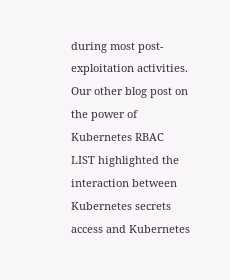during most post-exploitation activities. Our other blog post on the power of Kubernetes RBAC LIST highlighted the interaction between Kubernetes secrets access and Kubernetes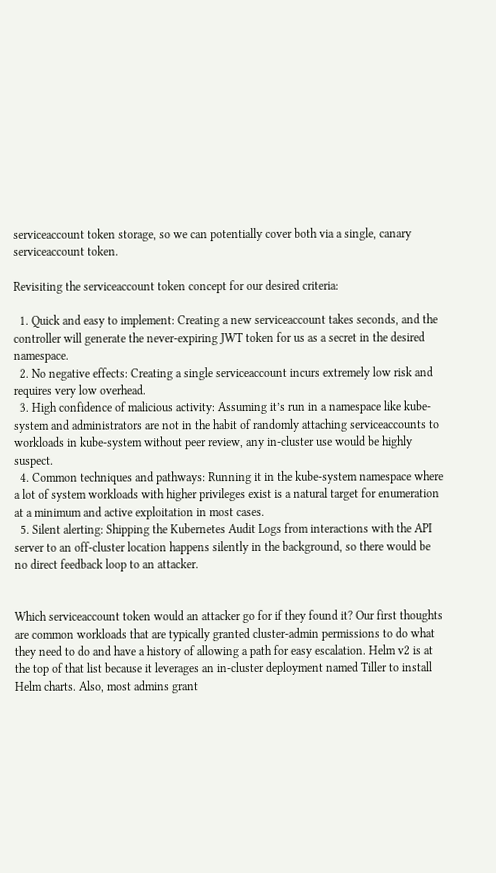serviceaccount token storage, so we can potentially cover both via a single, canary serviceaccount token.

Revisiting the serviceaccount token concept for our desired criteria:

  1. Quick and easy to implement: Creating a new serviceaccount takes seconds, and the controller will generate the never-expiring JWT token for us as a secret in the desired namespace.
  2. No negative effects: Creating a single serviceaccount incurs extremely low risk and requires very low overhead.
  3. High confidence of malicious activity: Assuming it’s run in a namespace like kube-system and administrators are not in the habit of randomly attaching serviceaccounts to workloads in kube-system without peer review, any in-cluster use would be highly suspect.
  4. Common techniques and pathways: Running it in the kube-system namespace where a lot of system workloads with higher privileges exist is a natural target for enumeration at a minimum and active exploitation in most cases.
  5. Silent alerting: Shipping the Kubernetes Audit Logs from interactions with the API server to an off-cluster location happens silently in the background, so there would be no direct feedback loop to an attacker.


Which serviceaccount token would an attacker go for if they found it? Our first thoughts are common workloads that are typically granted cluster-admin permissions to do what they need to do and have a history of allowing a path for easy escalation. Helm v2 is at the top of that list because it leverages an in-cluster deployment named Tiller to install Helm charts. Also, most admins grant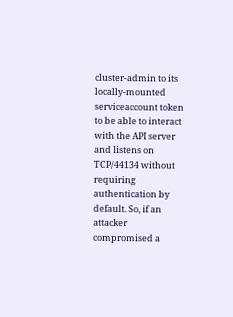cluster-admin to its locally-mounted serviceaccount token to be able to interact with the API server and listens on TCP/44134 without requiring authentication by default. So, if an attacker compromised a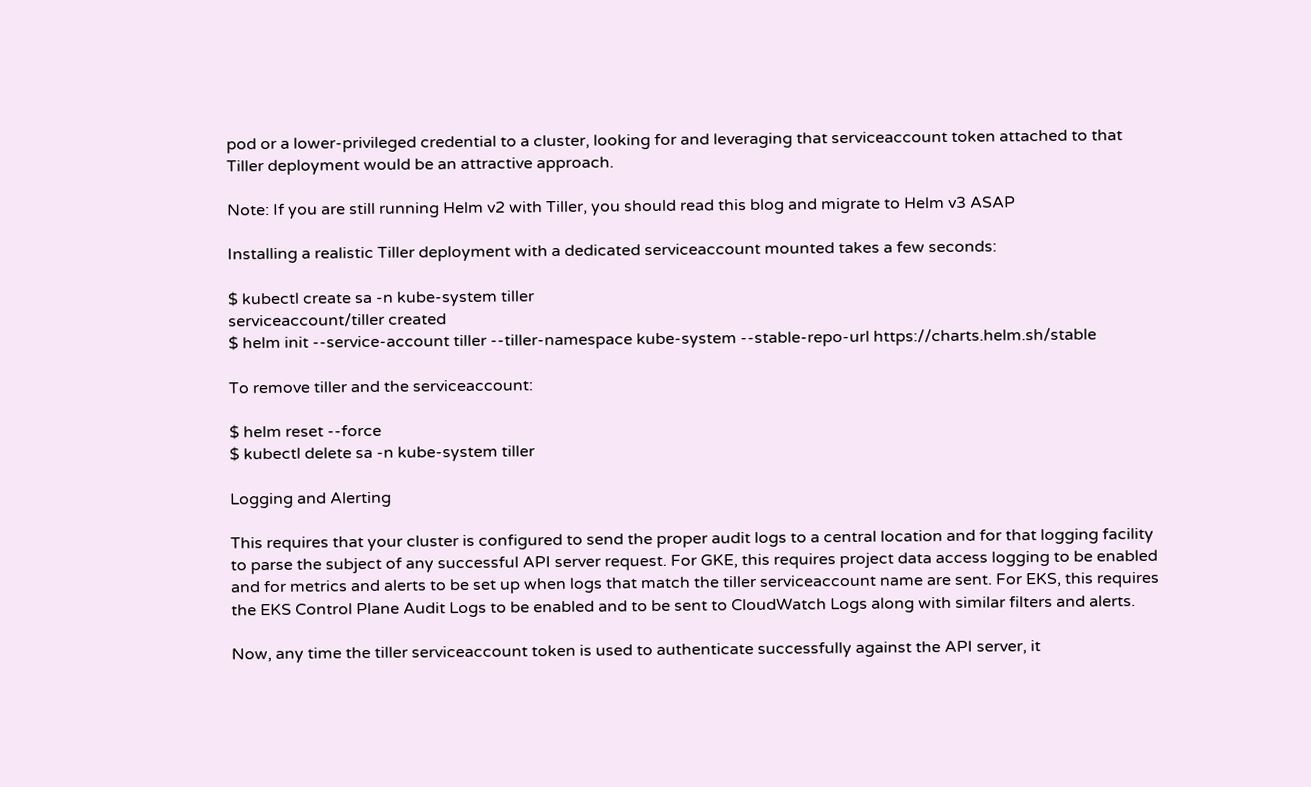pod or a lower-privileged credential to a cluster, looking for and leveraging that serviceaccount token attached to that Tiller deployment would be an attractive approach.

Note: If you are still running Helm v2 with Tiller, you should read this blog and migrate to Helm v3 ASAP

Installing a realistic Tiller deployment with a dedicated serviceaccount mounted takes a few seconds:

$ kubectl create sa -n kube-system tiller
serviceaccount/tiller created
$ helm init --service-account tiller --tiller-namespace kube-system --stable-repo-url https://charts.helm.sh/stable

To remove tiller and the serviceaccount:

$ helm reset --force
$ kubectl delete sa -n kube-system tiller

Logging and Alerting

This requires that your cluster is configured to send the proper audit logs to a central location and for that logging facility to parse the subject of any successful API server request. For GKE, this requires project data access logging to be enabled and for metrics and alerts to be set up when logs that match the tiller serviceaccount name are sent. For EKS, this requires the EKS Control Plane Audit Logs to be enabled and to be sent to CloudWatch Logs along with similar filters and alerts.

Now, any time the tiller serviceaccount token is used to authenticate successfully against the API server, it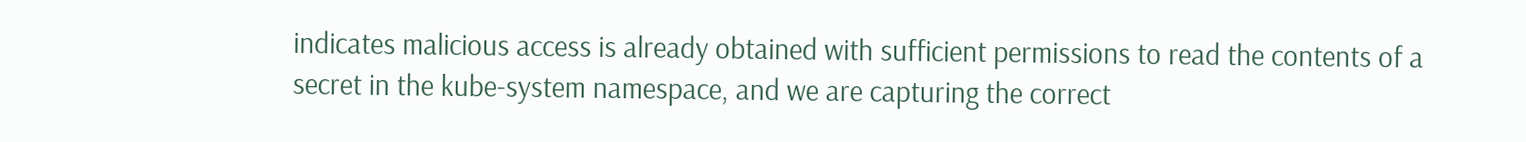indicates malicious access is already obtained with sufficient permissions to read the contents of a secret in the kube-system namespace, and we are capturing the correct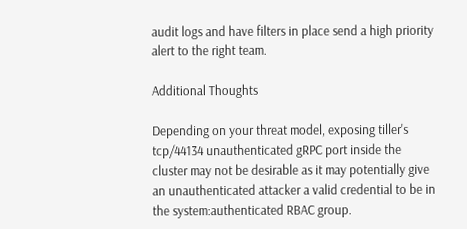audit logs and have filters in place send a high priority alert to the right team.

Additional Thoughts

Depending on your threat model, exposing tiller's tcp/44134 unauthenticated gRPC port inside the cluster may not be desirable as it may potentially give an unauthenticated attacker a valid credential to be in the system:authenticated RBAC group.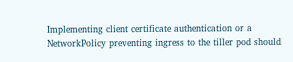Implementing client certificate authentication or a NetworkPolicy preventing ingress to the tiller pod should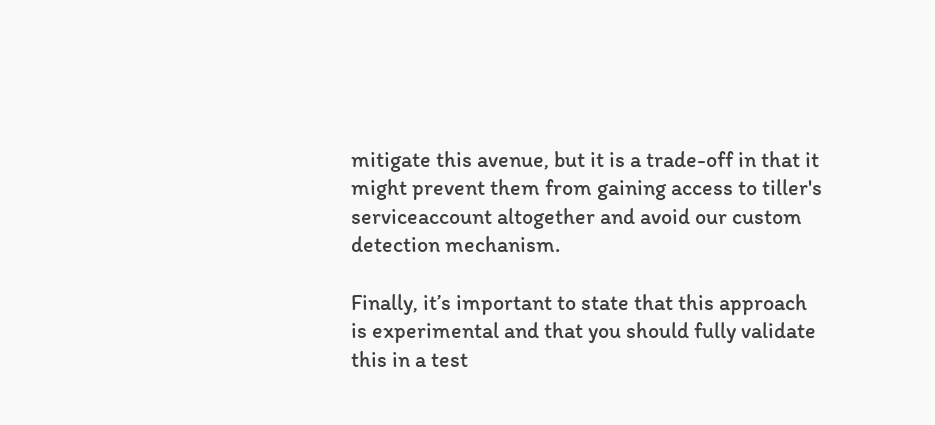mitigate this avenue, but it is a trade-off in that it might prevent them from gaining access to tiller's serviceaccount altogether and avoid our custom detection mechanism.

Finally, it’s important to state that this approach is experimental and that you should fully validate this in a test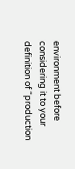environment before considering it to your definition of “production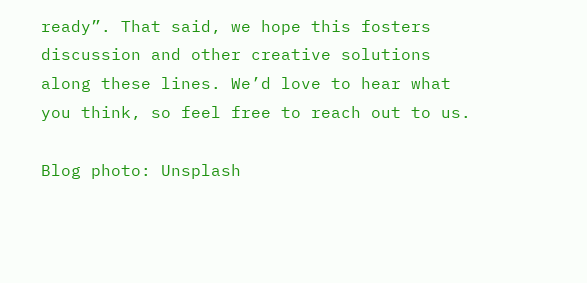ready”. That said, we hope this fosters discussion and other creative solutions along these lines. We’d love to hear what you think, so feel free to reach out to us.

Blog photo: Unsplash